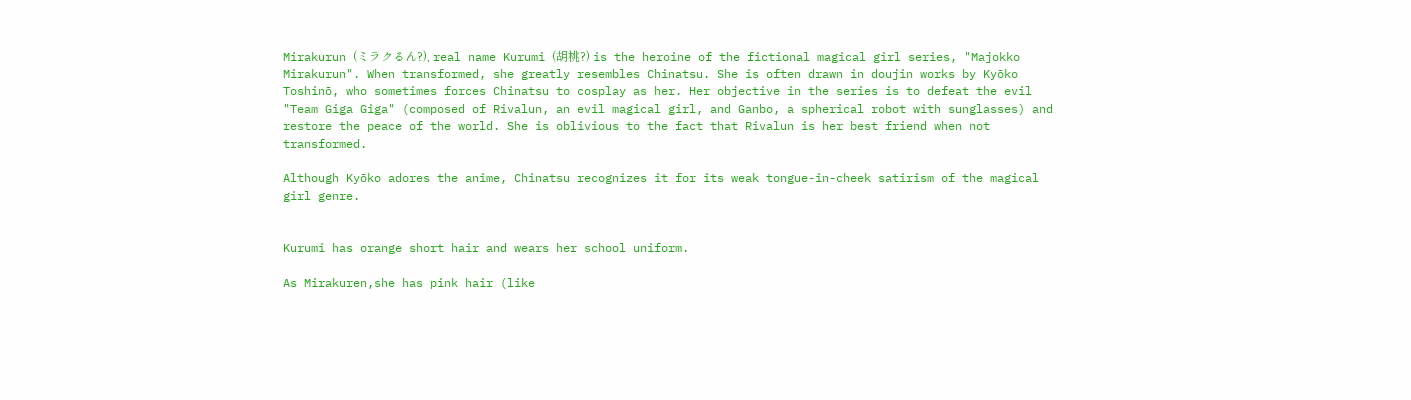Mirakurun (ミラクるん?), real name Kurumi (胡桃?) is the heroine of the fictional magical girl series, "Majokko Mirakurun". When transformed, she greatly resembles Chinatsu. She is often drawn in doujin works by Kyōko Toshinō, who sometimes forces Chinatsu to cosplay as her. Her objective in the series is to defeat the evil "Team Giga Giga" (composed of Rivalun, an evil magical girl, and Ganbo, a spherical robot with sunglasses) and restore the peace of the world. She is oblivious to the fact that Rivalun is her best friend when not transformed.

Although Kyōko adores the anime, Chinatsu recognizes it for its weak tongue-in-cheek satirism of the magical girl genre.


Kurumi has orange short hair and wears her school uniform.

As Mirakuren,she has pink hair (like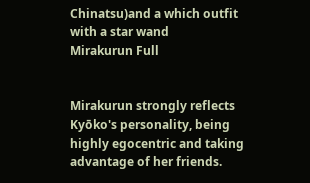Chinatsu)and a which outfit with a star wand
Mirakurun Full


Mirakurun strongly reflects Kyōko's personality, being highly egocentric and taking advantage of her friends.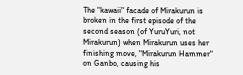The "kawaii" facade of Mirakurun is broken in the first episode of the second season (of YuruYuri, not Mirakurun) when Mirakurun uses her finishing move, "Mirakurun Hammer" on Ganbo, causing his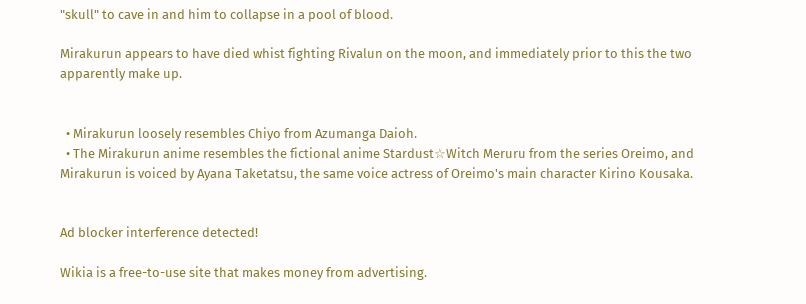"skull" to cave in and him to collapse in a pool of blood.

Mirakurun appears to have died whist fighting Rivalun on the moon, and immediately prior to this the two apparently make up.


  • Mirakurun loosely resembles Chiyo from Azumanga Daioh.
  • The Mirakurun anime resembles the fictional anime Stardust☆Witch Meruru from the series Oreimo, and Mirakurun is voiced by Ayana Taketatsu, the same voice actress of Oreimo's main character Kirino Kousaka.


Ad blocker interference detected!

Wikia is a free-to-use site that makes money from advertising.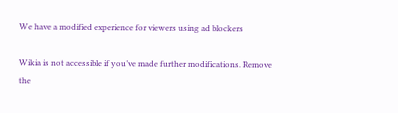We have a modified experience for viewers using ad blockers

Wikia is not accessible if you’ve made further modifications. Remove the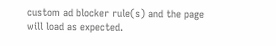custom ad blocker rule(s) and the page will load as expected.